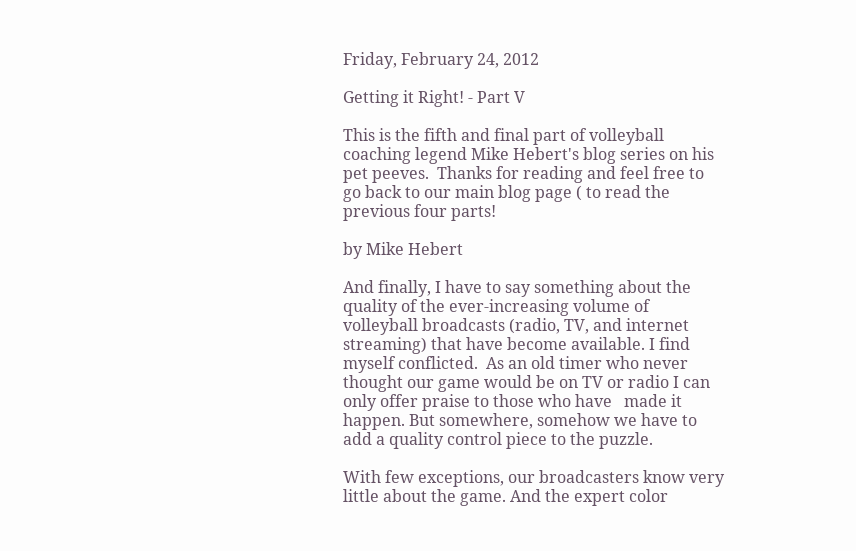Friday, February 24, 2012

Getting it Right! - Part V

This is the fifth and final part of volleyball coaching legend Mike Hebert's blog series on his pet peeves.  Thanks for reading and feel free to go back to our main blog page ( to read the previous four parts!

by Mike Hebert

And finally, I have to say something about the quality of the ever-increasing volume of volleyball broadcasts (radio, TV, and internet streaming) that have become available. I find myself conflicted.  As an old timer who never thought our game would be on TV or radio I can only offer praise to those who have   made it happen. But somewhere, somehow we have to add a quality control piece to the puzzle.

With few exceptions, our broadcasters know very little about the game. And the expert color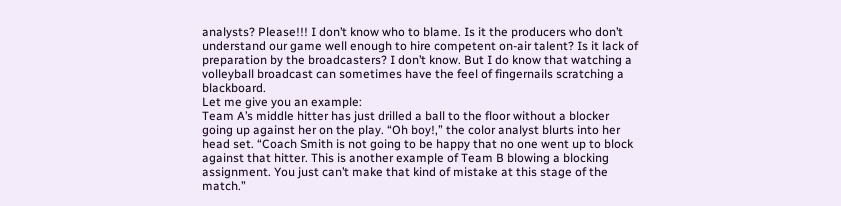analysts? Please!!! I don’t know who to blame. Is it the producers who don’t understand our game well enough to hire competent on-air talent? Is it lack of preparation by the broadcasters? I don’t know. But I do know that watching a volleyball broadcast can sometimes have the feel of fingernails scratching a blackboard.
Let me give you an example:
Team A’s middle hitter has just drilled a ball to the floor without a blocker going up against her on the play. “Oh boy!,” the color analyst blurts into her head set. “Coach Smith is not going to be happy that no one went up to block against that hitter. This is another example of Team B blowing a blocking assignment. You just can’t make that kind of mistake at this stage of the match.”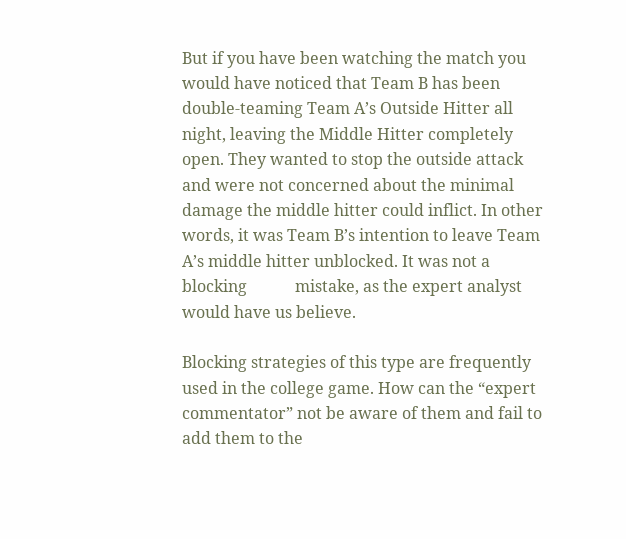But if you have been watching the match you would have noticed that Team B has been double-teaming Team A’s Outside Hitter all night, leaving the Middle Hitter completely open. They wanted to stop the outside attack and were not concerned about the minimal damage the middle hitter could inflict. In other words, it was Team B’s intention to leave Team A’s middle hitter unblocked. It was not a blocking            mistake, as the expert analyst would have us believe.

Blocking strategies of this type are frequently used in the college game. How can the “expert commentator” not be aware of them and fail to add them to the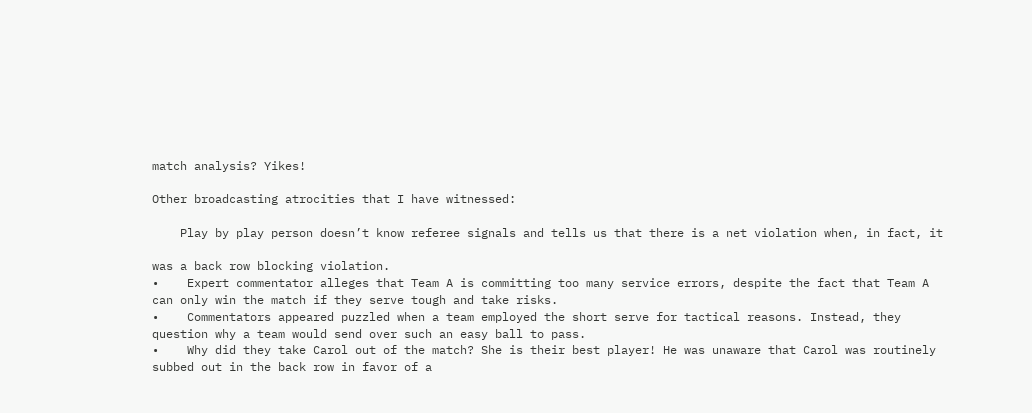match analysis? Yikes!

Other broadcasting atrocities that I have witnessed:

    Play by play person doesn’t know referee signals and tells us that there is a net violation when, in fact, it

was a back row blocking violation.
•    Expert commentator alleges that Team A is committing too many service errors, despite the fact that Team A can only win the match if they serve tough and take risks.
•    Commentators appeared puzzled when a team employed the short serve for tactical reasons. Instead, they question why a team would send over such an easy ball to pass.
•    Why did they take Carol out of the match? She is their best player! He was unaware that Carol was routinely subbed out in the back row in favor of a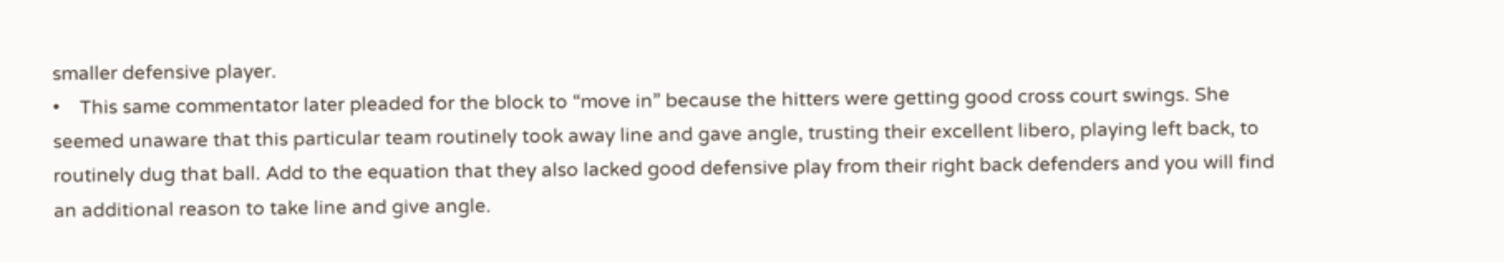smaller defensive player.
•    This same commentator later pleaded for the block to “move in” because the hitters were getting good cross court swings. She seemed unaware that this particular team routinely took away line and gave angle, trusting their excellent libero, playing left back, to routinely dug that ball. Add to the equation that they also lacked good defensive play from their right back defenders and you will find an additional reason to take line and give angle.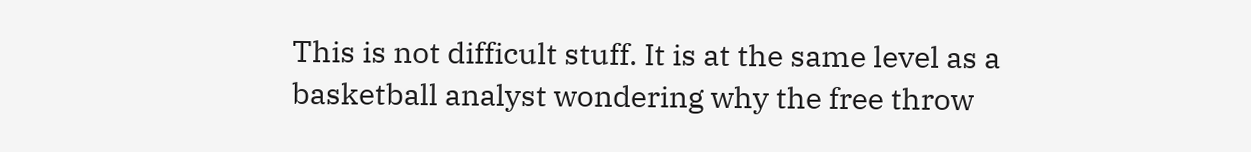This is not difficult stuff. It is at the same level as a basketball analyst wondering why the free throw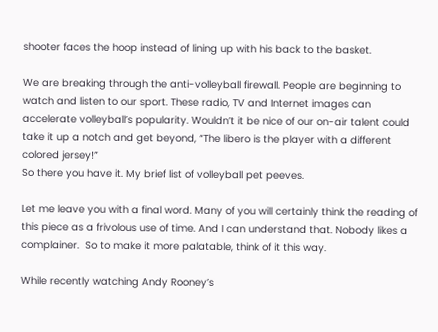shooter faces the hoop instead of lining up with his back to the basket.

We are breaking through the anti-volleyball firewall. People are beginning to watch and listen to our sport. These radio, TV and Internet images can accelerate volleyball’s popularity. Wouldn’t it be nice of our on-air talent could take it up a notch and get beyond, “The libero is the player with a different colored jersey!”
So there you have it. My brief list of volleyball pet peeves.

Let me leave you with a final word. Many of you will certainly think the reading of this piece as a frivolous use of time. And I can understand that. Nobody likes a complainer.  So to make it more palatable, think of it this way.

While recently watching Andy Rooney’s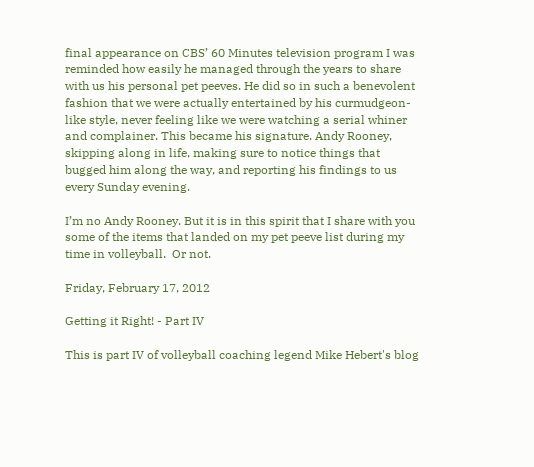final appearance on CBS’ 60 Minutes television program I was reminded how easily he managed through the years to share with us his personal pet peeves. He did so in such a benevolent fashion that we were actually entertained by his curmudgeon-like style, never feeling like we were watching a serial whiner and complainer. This became his signature. Andy Rooney, skipping along in life, making sure to notice things that bugged him along the way, and reporting his findings to us every Sunday evening.

I’m no Andy Rooney. But it is in this spirit that I share with you some of the items that landed on my pet peeve list during my time in volleyball.  Or not.

Friday, February 17, 2012

Getting it Right! - Part IV

This is part IV of volleyball coaching legend Mike Hebert's blog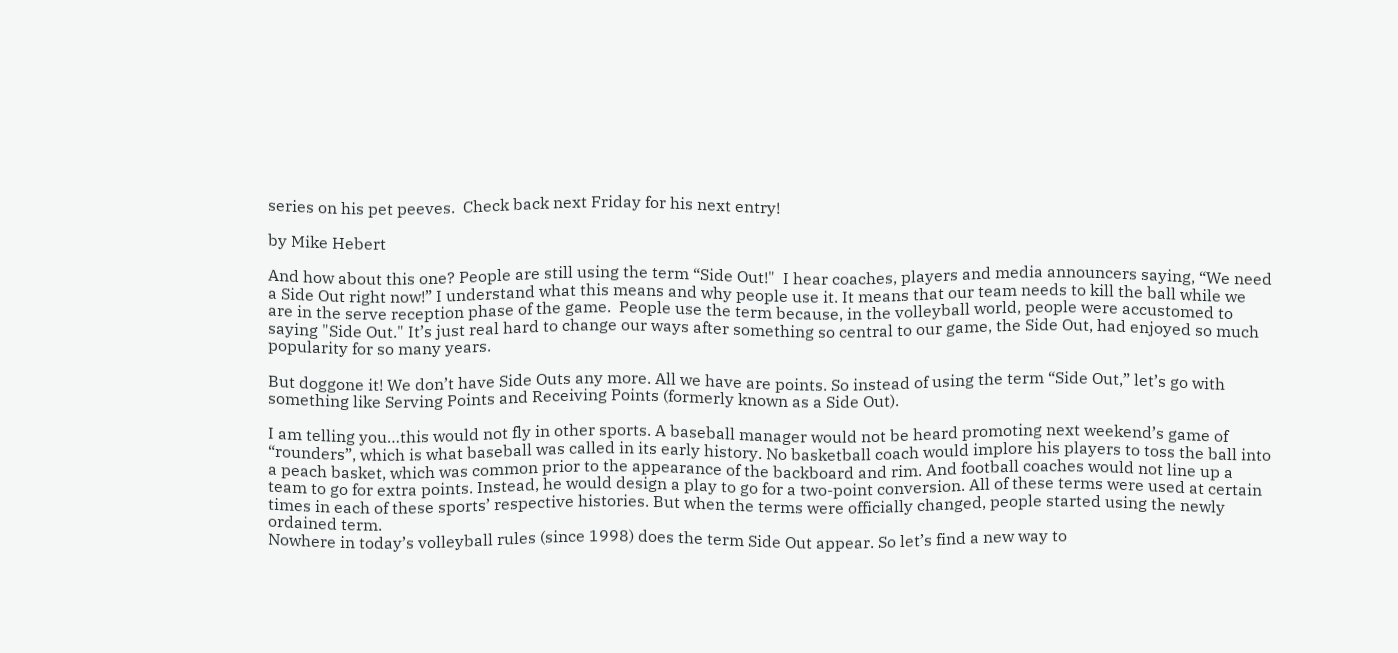series on his pet peeves.  Check back next Friday for his next entry!

by Mike Hebert

And how about this one? People are still using the term “Side Out!"  I hear coaches, players and media announcers saying, “We need a Side Out right now!” I understand what this means and why people use it. It means that our team needs to kill the ball while we are in the serve reception phase of the game.  People use the term because, in the volleyball world, people were accustomed to saying "Side Out." It’s just real hard to change our ways after something so central to our game, the Side Out, had enjoyed so much popularity for so many years.

But doggone it! We don’t have Side Outs any more. All we have are points. So instead of using the term “Side Out,” let’s go with something like Serving Points and Receiving Points (formerly known as a Side Out).

I am telling you…this would not fly in other sports. A baseball manager would not be heard promoting next weekend’s game of “rounders”, which is what baseball was called in its early history. No basketball coach would implore his players to toss the ball into a peach basket, which was common prior to the appearance of the backboard and rim. And football coaches would not line up a team to go for extra points. Instead, he would design a play to go for a two-point conversion. All of these terms were used at certain times in each of these sports’ respective histories. But when the terms were officially changed, people started using the newly ordained term.
Nowhere in today’s volleyball rules (since 1998) does the term Side Out appear. So let’s find a new way to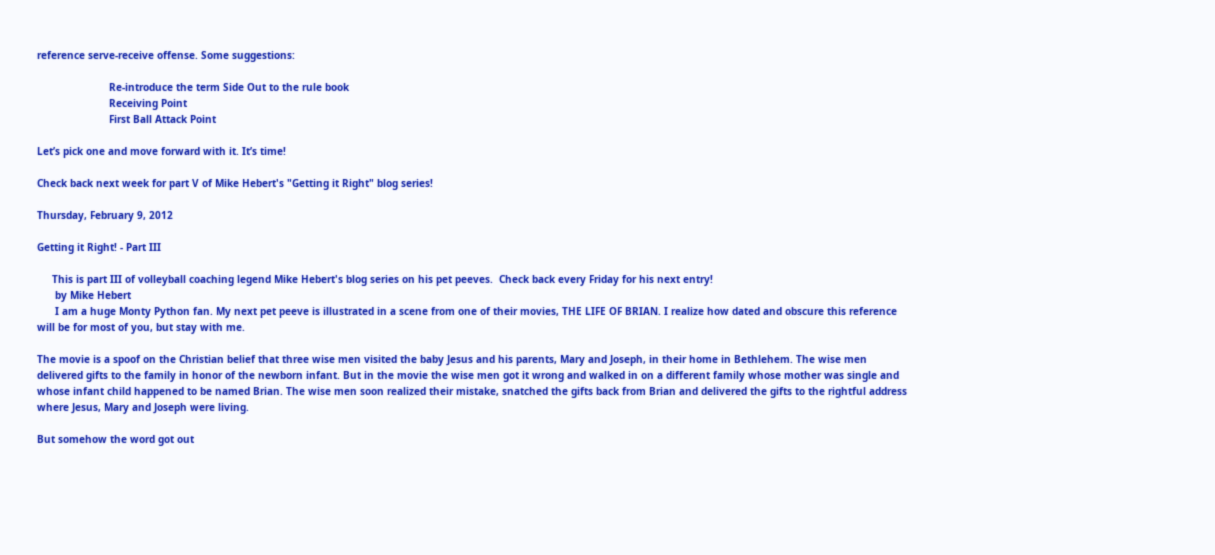reference serve-receive offense. Some suggestions:

                        Re-introduce the term Side Out to the rule book
                        Receiving Point
                        First Ball Attack Point

Let’s pick one and move forward with it. It’s time!

Check back next week for part V of Mike Hebert's "Getting it Right" blog series!

Thursday, February 9, 2012

Getting it Right! - Part III

     This is part III of volleyball coaching legend Mike Hebert's blog series on his pet peeves.  Check back every Friday for his next entry!
      by Mike Hebert
      I am a huge Monty Python fan. My next pet peeve is illustrated in a scene from one of their movies, THE LIFE OF BRIAN. I realize how dated and obscure this reference will be for most of you, but stay with me.

The movie is a spoof on the Christian belief that three wise men visited the baby Jesus and his parents, Mary and Joseph, in their home in Bethlehem. The wise men delivered gifts to the family in honor of the newborn infant. But in the movie the wise men got it wrong and walked in on a different family whose mother was single and whose infant child happened to be named Brian. The wise men soon realized their mistake, snatched the gifts back from Brian and delivered the gifts to the rightful address where Jesus, Mary and Joseph were living.

But somehow the word got out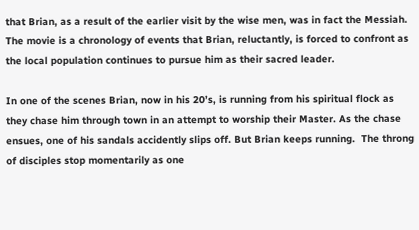that Brian, as a result of the earlier visit by the wise men, was in fact the Messiah. The movie is a chronology of events that Brian, reluctantly, is forced to confront as the local population continues to pursue him as their sacred leader.

In one of the scenes Brian, now in his 20’s, is running from his spiritual flock as they chase him through town in an attempt to worship their Master. As the chase ensues, one of his sandals accidently slips off. But Brian keeps running.  The throng of disciples stop momentarily as one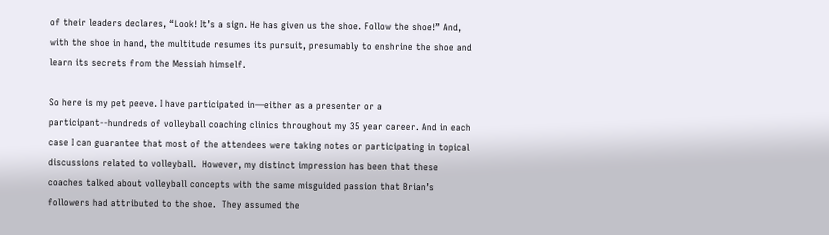of their leaders declares, “Look! It’s a sign. He has given us the shoe. Follow the shoe!” And, with the shoe in hand, the multitude resumes its pursuit, presumably to enshrine the shoe and learn its secrets from the Messiah himself.

So here is my pet peeve. I have participated in—either as a presenter or a participant--hundreds of volleyball coaching clinics throughout my 35 year career. And in each case I can guarantee that most of the attendees were taking notes or participating in topical discussions related to volleyball.  However, my distinct impression has been that these coaches talked about volleyball concepts with the same misguided passion that Brian’s followers had attributed to the shoe.  They assumed the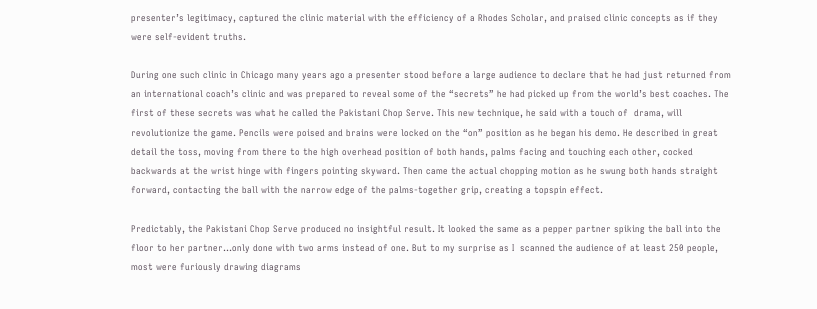presenter’s legitimacy, captured the clinic material with the efficiency of a Rhodes Scholar, and praised clinic concepts as if they were self-evident truths.

During one such clinic in Chicago many years ago a presenter stood before a large audience to declare that he had just returned from an international coach’s clinic and was prepared to reveal some of the “secrets” he had picked up from the world’s best coaches. The first of these secrets was what he called the Pakistani Chop Serve. This new technique, he said with a touch of  drama, will revolutionize the game. Pencils were poised and brains were locked on the “on” position as he began his demo. He described in great detail the toss, moving from there to the high overhead position of both hands, palms facing and touching each other, cocked backwards at the wrist hinge with fingers pointing skyward. Then came the actual chopping motion as he swung both hands straight forward, contacting the ball with the narrow edge of the palms-together grip, creating a topspin effect.

Predictably, the Pakistani Chop Serve produced no insightful result. It looked the same as a pepper partner spiking the ball into the floor to her partner…only done with two arms instead of one. But to my surprise as I  scanned the audience of at least 250 people, most were furiously drawing diagrams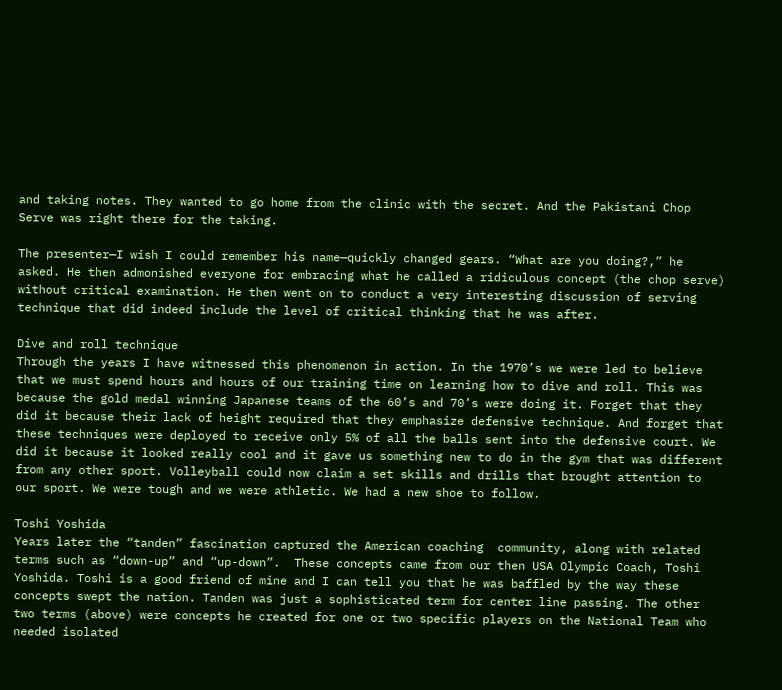and taking notes. They wanted to go home from the clinic with the secret. And the Pakistani Chop Serve was right there for the taking.

The presenter—I wish I could remember his name—quickly changed gears. “What are you doing?,” he asked. He then admonished everyone for embracing what he called a ridiculous concept (the chop serve) without critical examination. He then went on to conduct a very interesting discussion of serving technique that did indeed include the level of critical thinking that he was after.

Dive and roll technique
Through the years I have witnessed this phenomenon in action. In the 1970’s we were led to believe that we must spend hours and hours of our training time on learning how to dive and roll. This was because the gold medal winning Japanese teams of the 60’s and 70’s were doing it. Forget that they did it because their lack of height required that they emphasize defensive technique. And forget that these techniques were deployed to receive only 5% of all the balls sent into the defensive court. We did it because it looked really cool and it gave us something new to do in the gym that was different from any other sport. Volleyball could now claim a set skills and drills that brought attention to our sport. We were tough and we were athletic. We had a new shoe to follow.

Toshi Yoshida
Years later the “tanden” fascination captured the American coaching  community, along with related terms such as “down-up” and “up-down”.  These concepts came from our then USA Olympic Coach, Toshi Yoshida. Toshi is a good friend of mine and I can tell you that he was baffled by the way these concepts swept the nation. Tanden was just a sophisticated term for center line passing. The other two terms (above) were concepts he created for one or two specific players on the National Team who needed isolated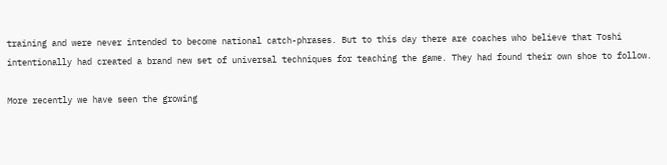training and were never intended to become national catch-phrases. But to this day there are coaches who believe that Toshi intentionally had created a brand new set of universal techniques for teaching the game. They had found their own shoe to follow.

More recently we have seen the growing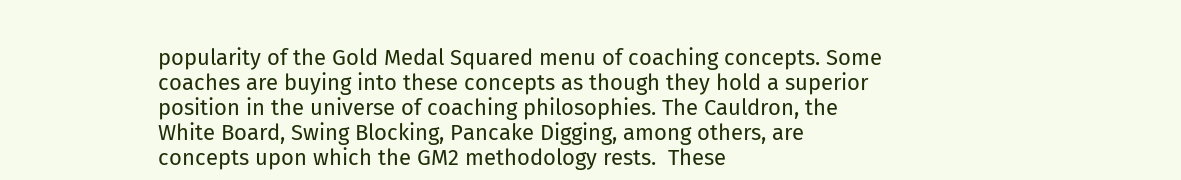popularity of the Gold Medal Squared menu of coaching concepts. Some coaches are buying into these concepts as though they hold a superior position in the universe of coaching philosophies. The Cauldron, the White Board, Swing Blocking, Pancake Digging, among others, are concepts upon which the GM2 methodology rests.  These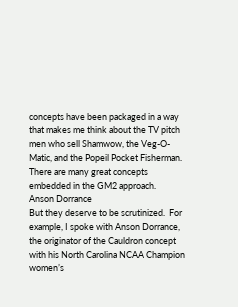concepts have been packaged in a way that makes me think about the TV pitch men who sell Shamwow, the Veg-O-Matic, and the Popeil Pocket Fisherman. There are many great concepts embedded in the GM2 approach.
Anson Dorrance
But they deserve to be scrutinized.  For example, I spoke with Anson Dorrance, the originator of the Cauldron concept with his North Carolina NCAA Champion women’s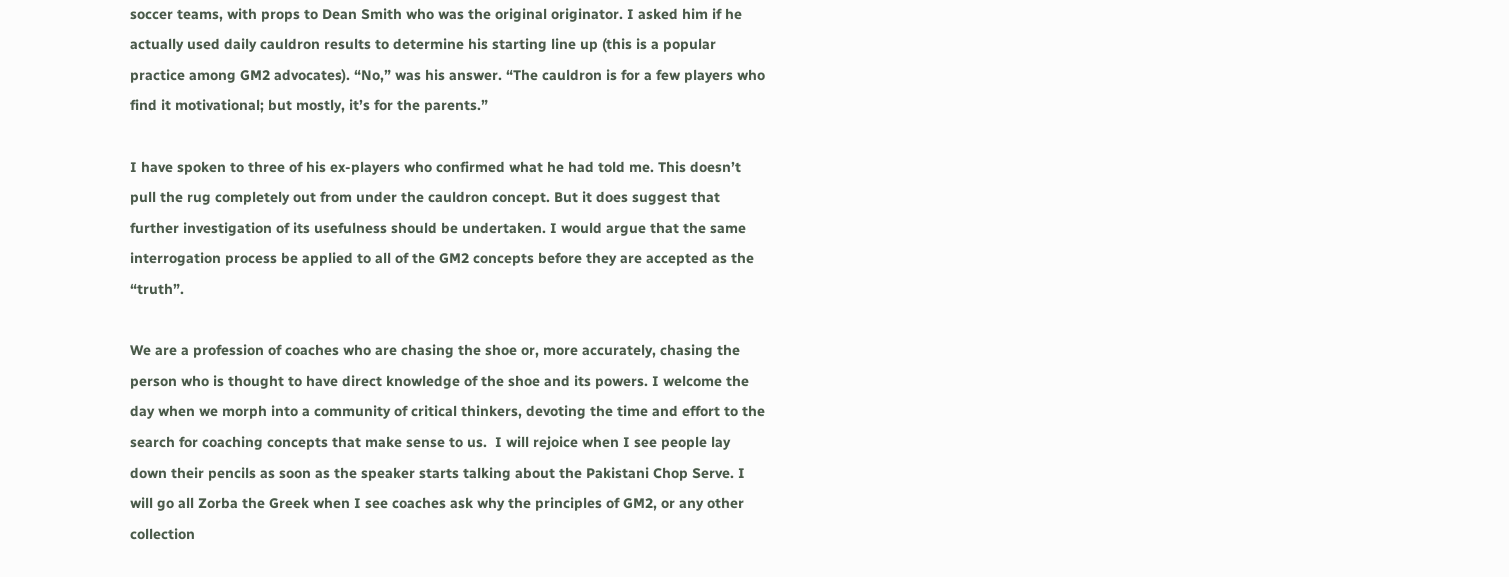soccer teams, with props to Dean Smith who was the original originator. I asked him if he actually used daily cauldron results to determine his starting line up (this is a popular practice among GM2 advocates). “No,” was his answer. “The cauldron is for a few players who find it motivational; but mostly, it’s for the parents.”

I have spoken to three of his ex-players who confirmed what he had told me. This doesn’t pull the rug completely out from under the cauldron concept. But it does suggest that further investigation of its usefulness should be undertaken. I would argue that the same interrogation process be applied to all of the GM2 concepts before they are accepted as the “truth”.

We are a profession of coaches who are chasing the shoe or, more accurately, chasing the person who is thought to have direct knowledge of the shoe and its powers. I welcome the day when we morph into a community of critical thinkers, devoting the time and effort to the search for coaching concepts that make sense to us.  I will rejoice when I see people lay down their pencils as soon as the speaker starts talking about the Pakistani Chop Serve. I will go all Zorba the Greek when I see coaches ask why the principles of GM2, or any other collection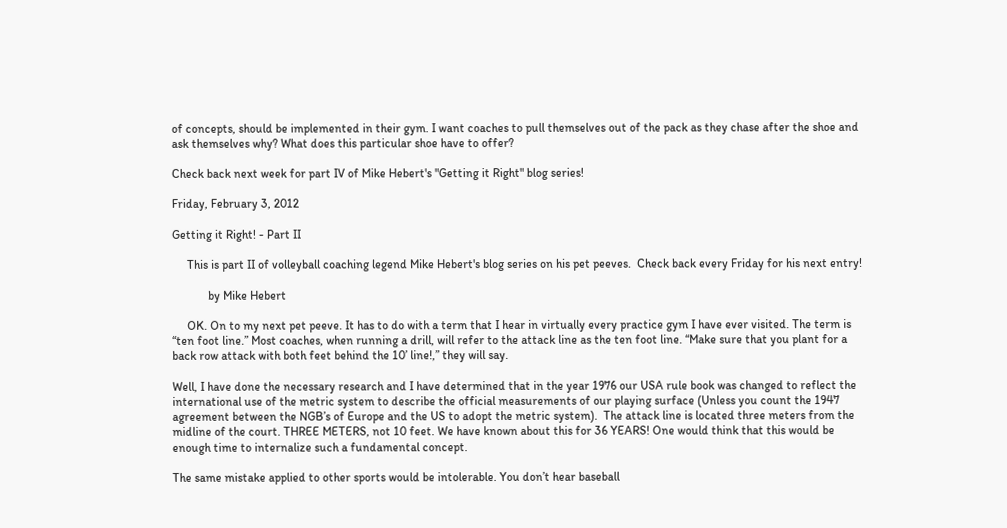of concepts, should be implemented in their gym. I want coaches to pull themselves out of the pack as they chase after the shoe and  ask themselves why? What does this particular shoe have to offer?

Check back next week for part IV of Mike Hebert's "Getting it Right" blog series!

Friday, February 3, 2012

Getting it Right! - Part II

     This is part II of volleyball coaching legend Mike Hebert's blog series on his pet peeves.  Check back every Friday for his next entry!

            by Mike Hebert

     OK. On to my next pet peeve. It has to do with a term that I hear in virtually every practice gym I have ever visited. The term is “ten foot line.” Most coaches, when running a drill, will refer to the attack line as the ten foot line. “Make sure that you plant for a back row attack with both feet behind the 10’ line!,” they will say.

Well, I have done the necessary research and I have determined that in the year 1976 our USA rule book was changed to reflect the international use of the metric system to describe the official measurements of our playing surface (Unless you count the 1947 agreement between the NGB’s of Europe and the US to adopt the metric system).  The attack line is located three meters from the midline of the court. THREE METERS, not 10 feet. We have known about this for 36 YEARS! One would think that this would be enough time to internalize such a fundamental concept.

The same mistake applied to other sports would be intolerable. You don’t hear baseball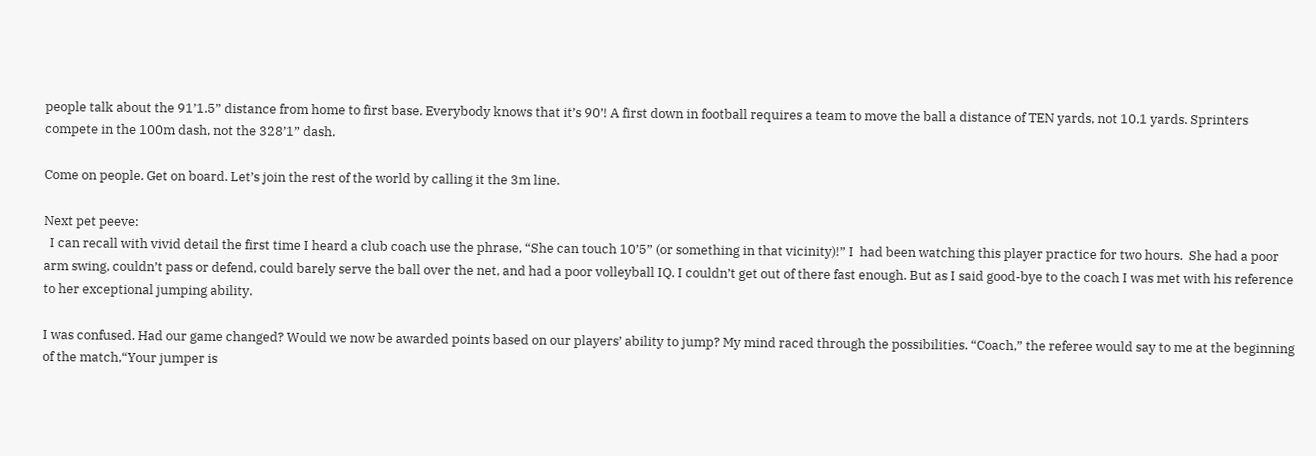people talk about the 91’1.5” distance from home to first base. Everybody knows that it’s 90’! A first down in football requires a team to move the ball a distance of TEN yards, not 10.1 yards. Sprinters compete in the 100m dash, not the 328’1” dash.

Come on people. Get on board. Let’s join the rest of the world by calling it the 3m line.

Next pet peeve:
  I can recall with vivid detail the first time I heard a club coach use the phrase, “She can touch 10’5” (or something in that vicinity)!” I  had been watching this player practice for two hours.  She had a poor arm swing, couldn’t pass or defend, could barely serve the ball over the net, and had a poor volleyball IQ. I couldn’t get out of there fast enough. But as I said good-bye to the coach I was met with his reference to her exceptional jumping ability.

I was confused. Had our game changed? Would we now be awarded points based on our players’ ability to jump? My mind raced through the possibilities. “Coach,” the referee would say to me at the beginning of the match,“Your jumper is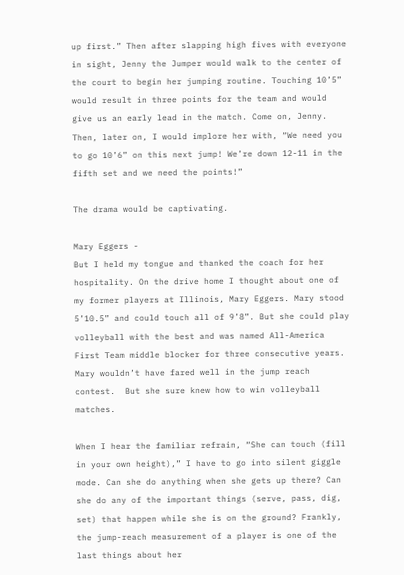up first.” Then after slapping high fives with everyone in sight, Jenny the Jumper would walk to the center of the court to begin her jumping routine. Touching 10’5” would result in three points for the team and would give us an early lead in the match. Come on, Jenny. Then, later on, I would implore her with, “We need you to go 10’6” on this next jump! We’re down 12-11 in the fifth set and we need the points!”

The drama would be captivating.

Mary Eggers -
But I held my tongue and thanked the coach for her hospitality. On the drive home I thought about one of my former players at Illinois, Mary Eggers. Mary stood 5’10.5” and could touch all of 9’8”. But she could play volleyball with the best and was named All-America First Team middle blocker for three consecutive years. Mary wouldn’t have fared well in the jump reach contest.  But she sure knew how to win volleyball matches.

When I hear the familiar refrain, “She can touch (fill in your own height),” I have to go into silent giggle mode. Can she do anything when she gets up there? Can she do any of the important things (serve, pass, dig, set) that happen while she is on the ground? Frankly, the jump-reach measurement of a player is one of the last things about her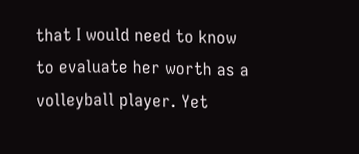that I would need to know to evaluate her worth as a volleyball player. Yet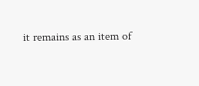it remains as an item of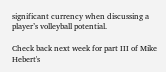significant currency when discussing a player’s volleyball potential.

Check back next week for part III of Mike Hebert's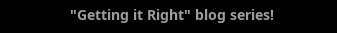"Getting it Right" blog series!